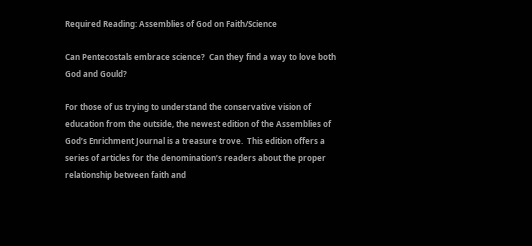Required Reading: Assemblies of God on Faith/Science

Can Pentecostals embrace science?  Can they find a way to love both God and Gould?

For those of us trying to understand the conservative vision of education from the outside, the newest edition of the Assemblies of God’s Enrichment Journal is a treasure trove.  This edition offers a series of articles for the denomination’s readers about the proper relationship between faith and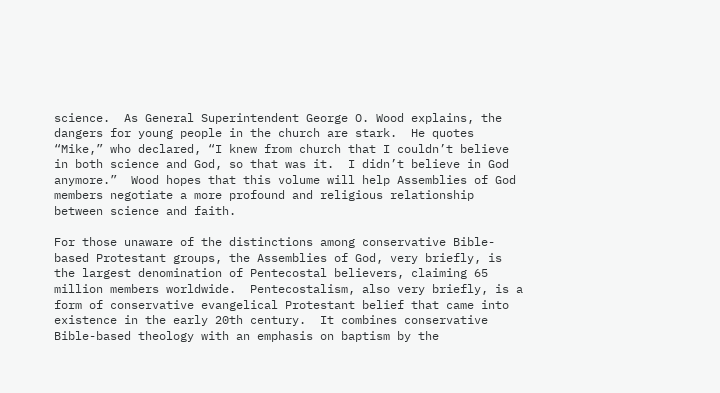science.  As General Superintendent George O. Wood explains, the dangers for young people in the church are stark.  He quotes “Mike,” who declared, “I knew from church that I couldn’t believe in both science and God, so that was it.  I didn’t believe in God anymore.”  Wood hopes that this volume will help Assemblies of God members negotiate a more profound and religious relationship between science and faith.

For those unaware of the distinctions among conservative Bible-based Protestant groups, the Assemblies of God, very briefly, is the largest denomination of Pentecostal believers, claiming 65 million members worldwide.  Pentecostalism, also very briefly, is a form of conservative evangelical Protestant belief that came into existence in the early 20th century.  It combines conservative Bible-based theology with an emphasis on baptism by the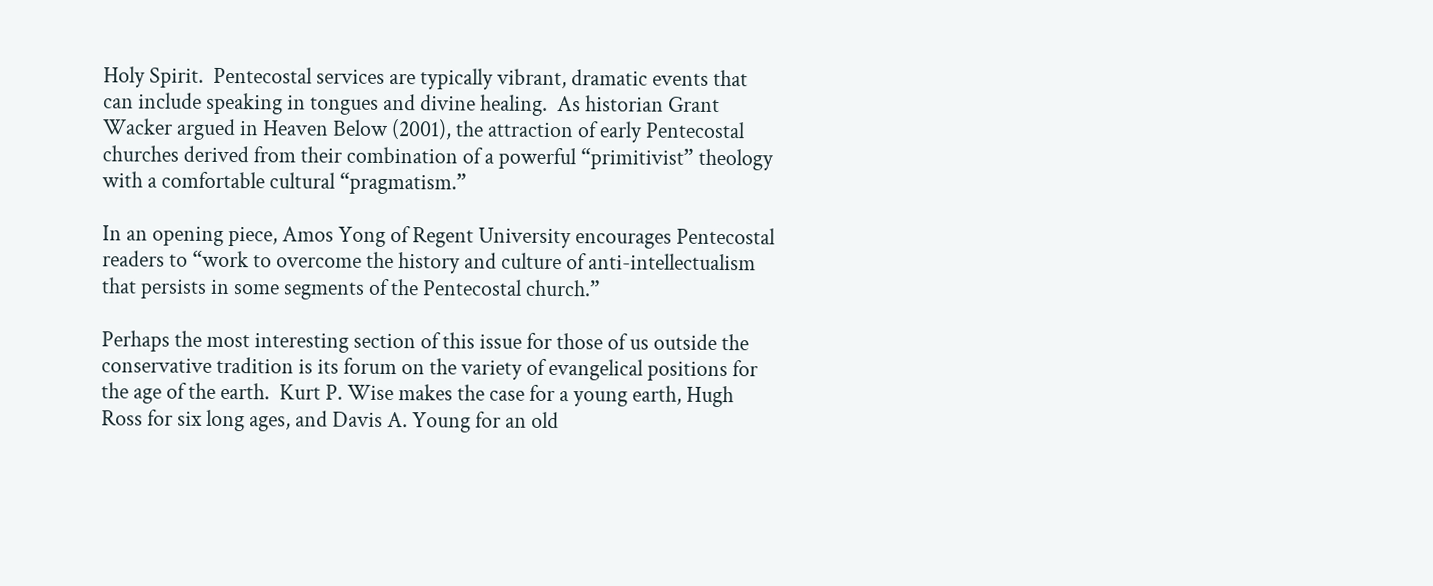Holy Spirit.  Pentecostal services are typically vibrant, dramatic events that can include speaking in tongues and divine healing.  As historian Grant Wacker argued in Heaven Below (2001), the attraction of early Pentecostal churches derived from their combination of a powerful “primitivist” theology with a comfortable cultural “pragmatism.”

In an opening piece, Amos Yong of Regent University encourages Pentecostal readers to “work to overcome the history and culture of anti-intellectualism that persists in some segments of the Pentecostal church.”

Perhaps the most interesting section of this issue for those of us outside the conservative tradition is its forum on the variety of evangelical positions for the age of the earth.  Kurt P. Wise makes the case for a young earth, Hugh Ross for six long ages, and Davis A. Young for an old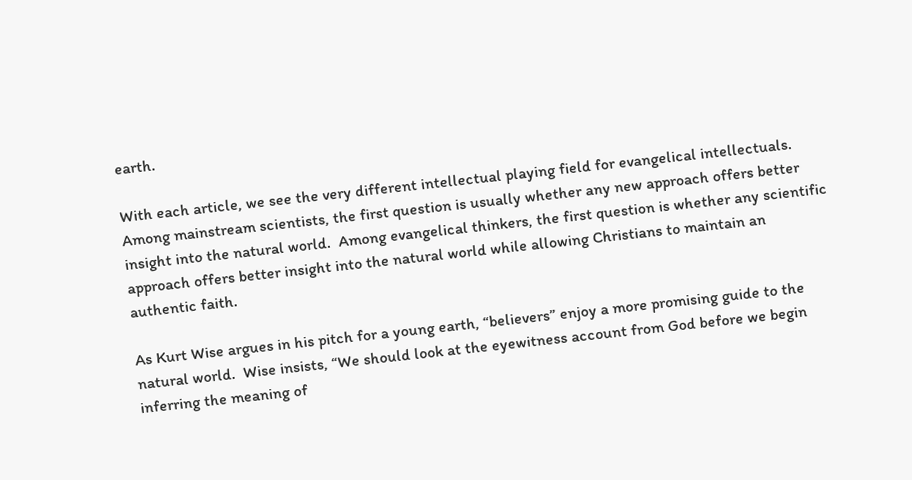earth.

With each article, we see the very different intellectual playing field for evangelical intellectuals.  Among mainstream scientists, the first question is usually whether any new approach offers better insight into the natural world.  Among evangelical thinkers, the first question is whether any scientific approach offers better insight into the natural world while allowing Christians to maintain an authentic faith.

As Kurt Wise argues in his pitch for a young earth, “believers” enjoy a more promising guide to the natural world.  Wise insists, “We should look at the eyewitness account from God before we begin inferring the meaning of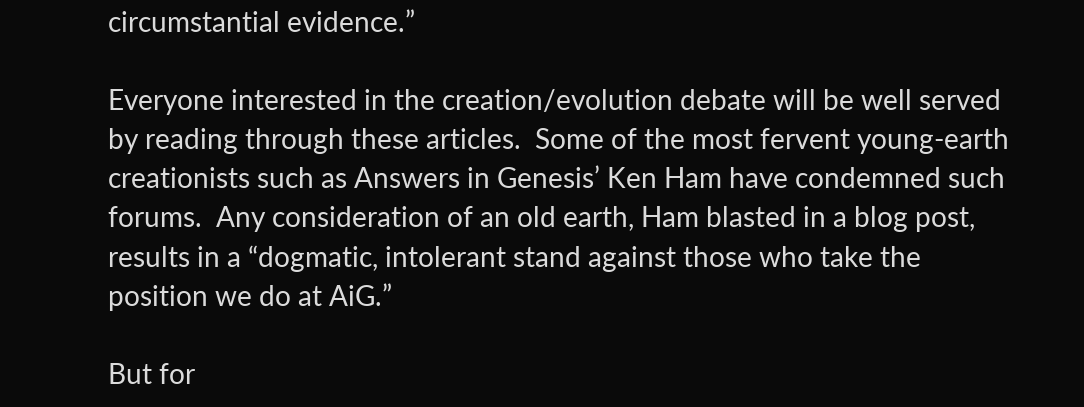circumstantial evidence.”

Everyone interested in the creation/evolution debate will be well served by reading through these articles.  Some of the most fervent young-earth creationists such as Answers in Genesis’ Ken Ham have condemned such forums.  Any consideration of an old earth, Ham blasted in a blog post, results in a “dogmatic, intolerant stand against those who take the position we do at AiG.”

But for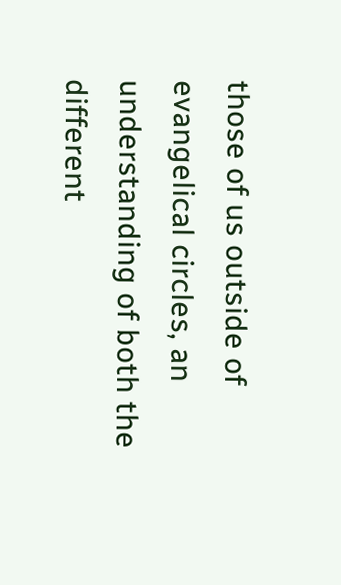those of us outside of evangelical circles, an understanding of both the different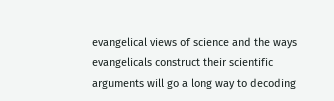evangelical views of science and the ways evangelicals construct their scientific arguments will go a long way to decoding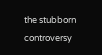the stubborn controversy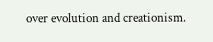over evolution and creationism.